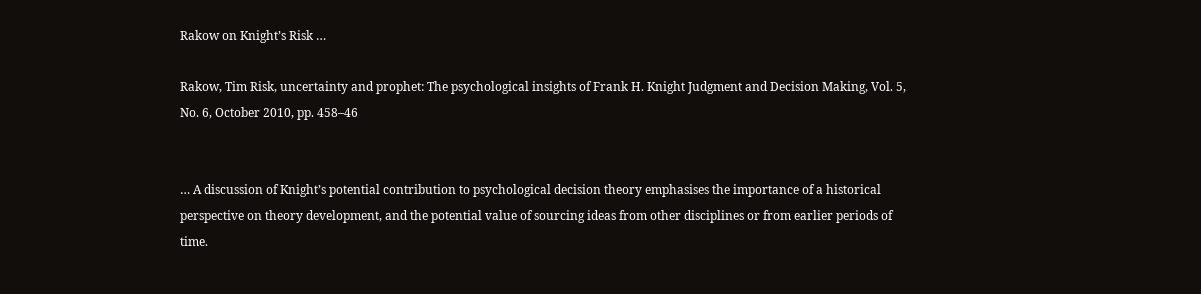Rakow on Knight’s Risk …

Rakow, Tim Risk, uncertainty and prophet: The psychological insights of Frank H. Knight Judgment and Decision Making, Vol. 5, No. 6, October 2010, pp. 458–46


… A discussion of Knight’s potential contribution to psychological decision theory emphasises the importance of a historical perspective on theory development, and the potential value of sourcing ideas from other disciplines or from earlier periods of time.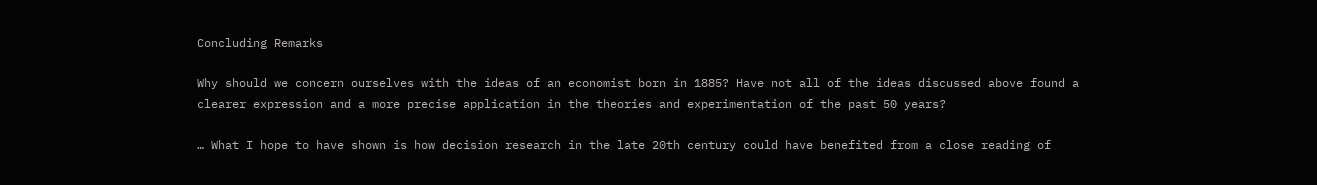Concluding Remarks

Why should we concern ourselves with the ideas of an economist born in 1885? Have not all of the ideas discussed above found a clearer expression and a more precise application in the theories and experimentation of the past 50 years?

… What I hope to have shown is how decision research in the late 20th century could have benefited from a close reading of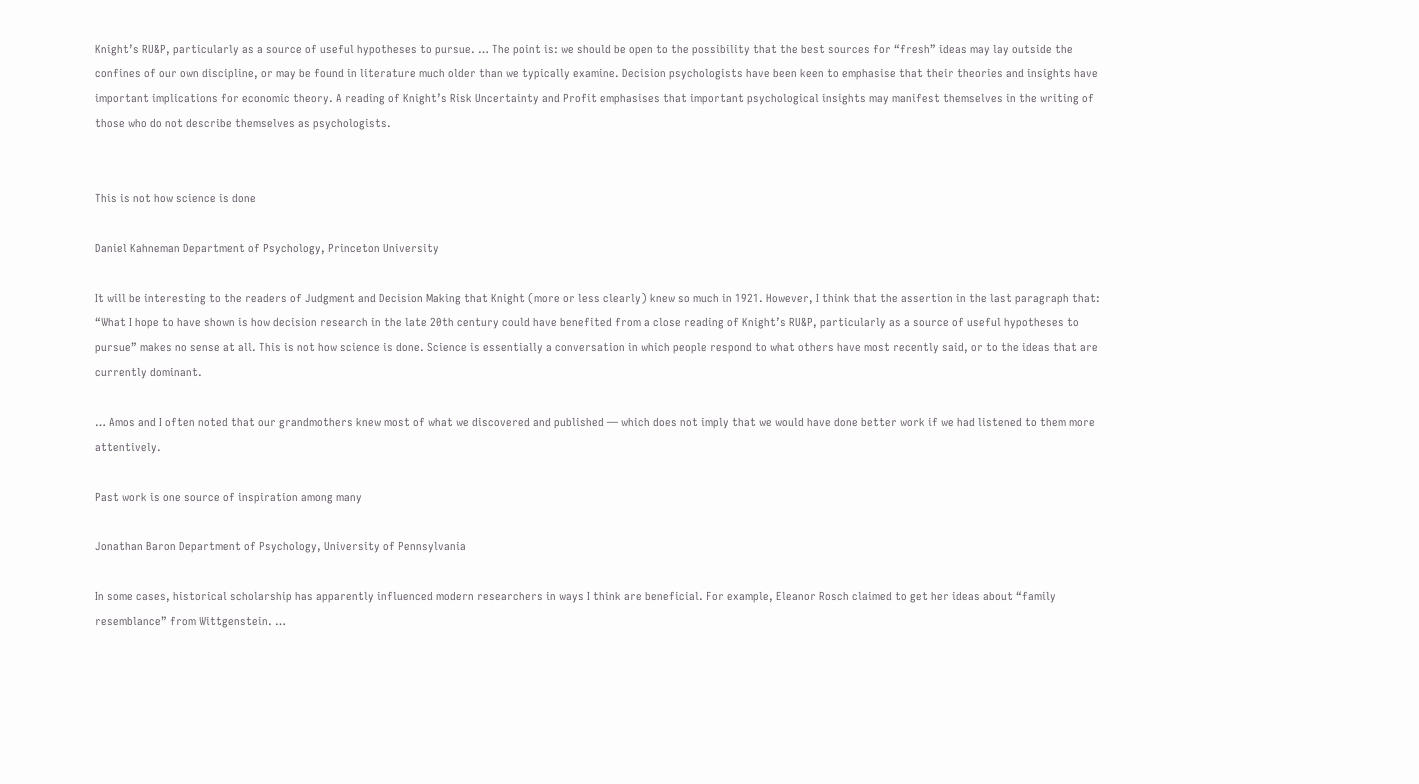Knight’s RU&P, particularly as a source of useful hypotheses to pursue. … The point is: we should be open to the possibility that the best sources for “fresh” ideas may lay outside the confines of our own discipline, or may be found in literature much older than we typically examine. Decision psychologists have been keen to emphasise that their theories and insights have important implications for economic theory. A reading of Knight’s Risk Uncertainty and Profit emphasises that important psychological insights may manifest themselves in the writing of those who do not describe themselves as psychologists.


This is not how science is done

Daniel Kahneman Department of Psychology, Princeton University

It will be interesting to the readers of Judgment and Decision Making that Knight (more or less clearly) knew so much in 1921. However, I think that the assertion in the last paragraph that: “What I hope to have shown is how decision research in the late 20th century could have benefited from a close reading of Knight’s RU&P, particularly as a source of useful hypotheses to pursue” makes no sense at all. This is not how science is done. Science is essentially a conversation in which people respond to what others have most recently said, or to the ideas that are currently dominant.

… Amos and I often noted that our grandmothers knew most of what we discovered and published — which does not imply that we would have done better work if we had listened to them more attentively.

Past work is one source of inspiration among many

Jonathan Baron Department of Psychology, University of Pennsylvania

In some cases, historical scholarship has apparently influenced modern researchers in ways I think are beneficial. For example, Eleanor Rosch claimed to get her ideas about “family resemblance” from Wittgenstein. …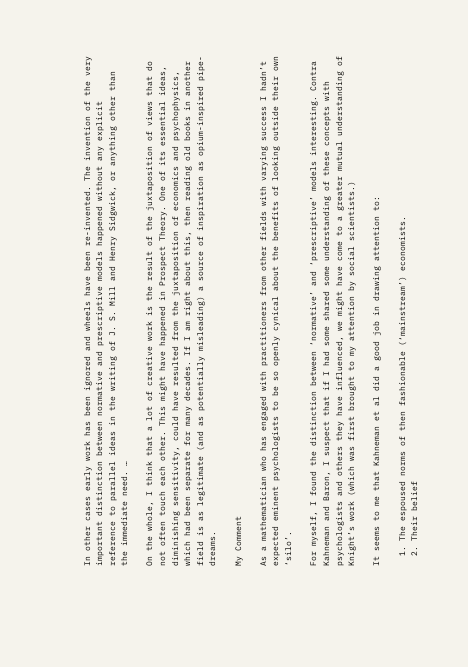In other cases early work has been ignored and wheels have been re-invented. The invention of the very important distinction between normative and prescriptive models happened without any explicit reference to parallel ideas in the writing of J. S. Mill and Henry Sidgwick, or anything other than the immediate need. …

On the whole, I think that a lot of creative work is the result of the juxtaposition of views that do not often touch each other. This might have happened in Prospect Theory. One of its essential ideas, diminishing sensitivity, could have resulted from the juxtaposition of economics and psychophysics, which had been separate for many decades. If I am right about this, then reading old books in another field is as legitimate (and as potentially misleading) a source of inspiration as opium-inspired pipe-dreams.

My Comment

As a mathematician who has engaged with practitioners from other fields with varying success I hadn’t expected eminent psychologists to be so openly cynical about the benefits of looking outside their own ‘silo’.

For myself, I found the distinction between ‘normative’ and ‘prescriptive’ models interesting. Contra Kahneman and Baron, I suspect that if I had some shared some understanding of these concepts with psychologists and others they have influenced, we might have come to a greater mutual understanding of Knight’s work (which was first brought to my attention by social scientists.)

It seems to me that Kahneman et al did a good job in drawing attention to:

  1. The espoused norms of then fashionable (‘mainstream’) economists.
  2. Their belief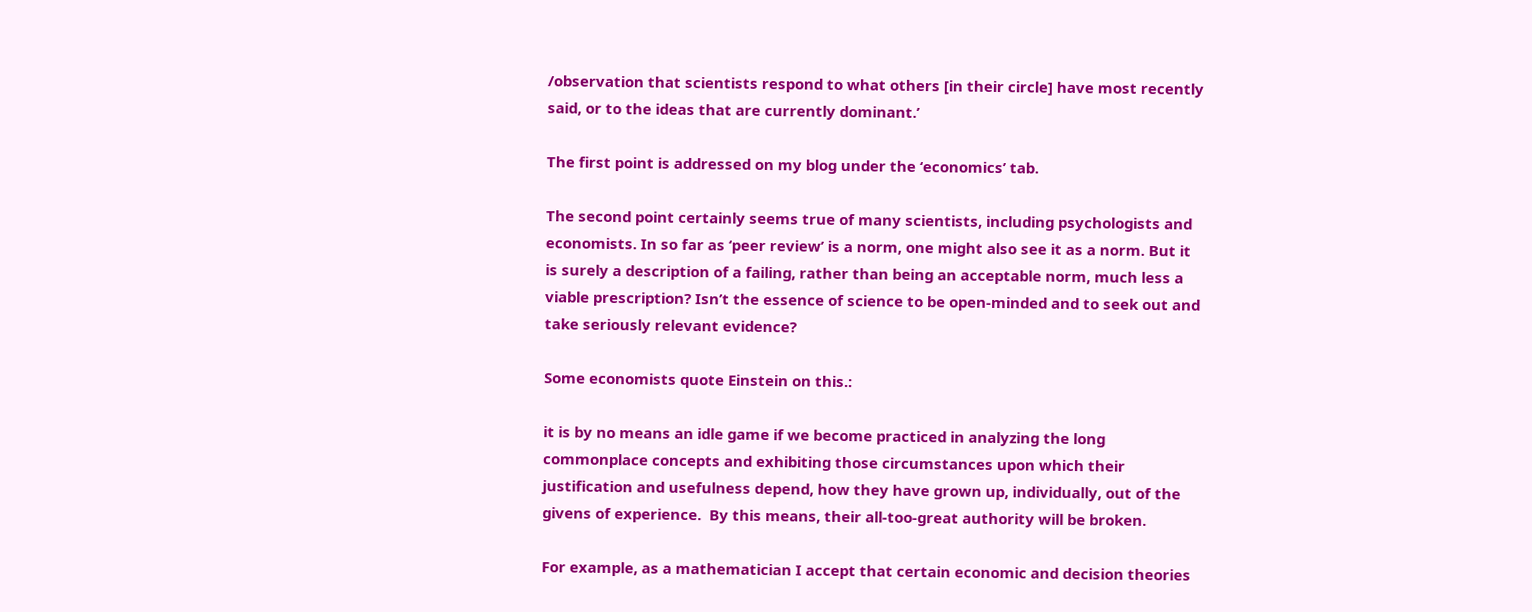/observation that scientists respond to what others [in their circle] have most recently said, or to the ideas that are currently dominant.’

The first point is addressed on my blog under the ‘economics’ tab.

The second point certainly seems true of many scientists, including psychologists and economists. In so far as ‘peer review’ is a norm, one might also see it as a norm. But it is surely a description of a failing, rather than being an acceptable norm, much less a viable prescription? Isn’t the essence of science to be open-minded and to seek out and take seriously relevant evidence?

Some economists quote Einstein on this.:

it is by no means an idle game if we become practiced in analyzing the long commonplace concepts and exhibiting those circumstances upon which their justification and usefulness depend, how they have grown up, individually, out of the givens of experience.  By this means, their all-too-great authority will be broken.

For example, as a mathematician I accept that certain economic and decision theories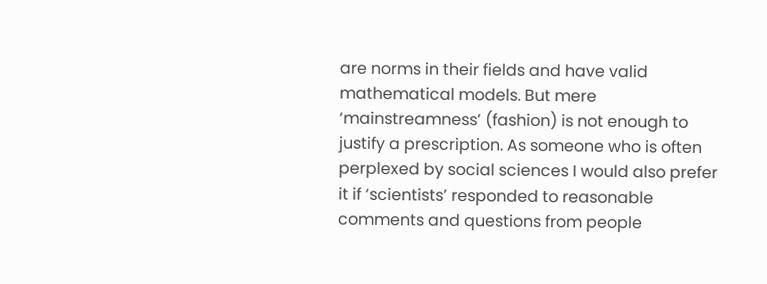are norms in their fields and have valid mathematical models. But mere ‘mainstreamness’ (fashion) is not enough to justify a prescription. As someone who is often perplexed by social sciences I would also prefer it if ‘scientists’ responded to reasonable comments and questions from people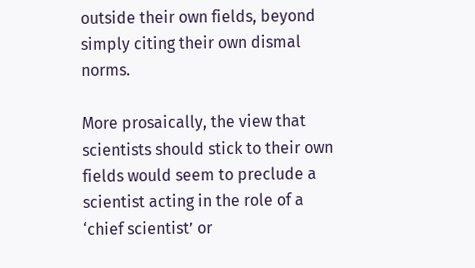outside their own fields, beyond simply citing their own dismal norms.

More prosaically, the view that scientists should stick to their own fields would seem to preclude a scientist acting in the role of a ‘chief scientist’ or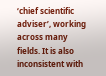‘chief scientific adviser’, working across many fields. It is also inconsistent with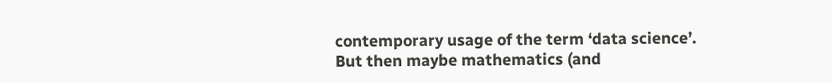contemporary usage of the term ‘data science’. But then maybe mathematics (and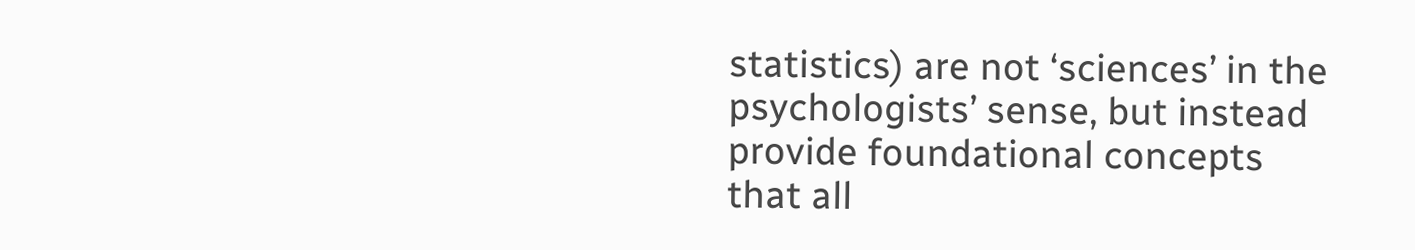statistics) are not ‘sciences’ in the psychologists’ sense, but instead provide foundational concepts that all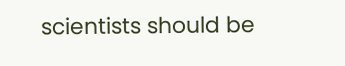scientists should be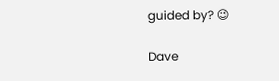guided by? 😉

Dave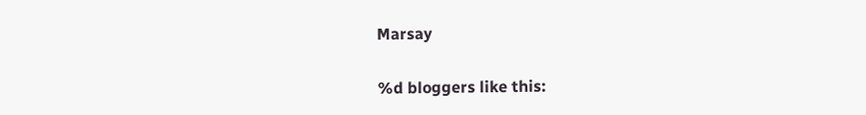Marsay

%d bloggers like this: